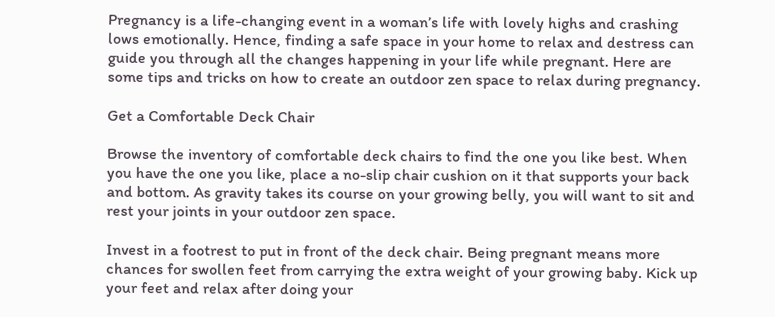Pregnancy is a life-changing event in a woman’s life with lovely highs and crashing lows emotionally. Hence, finding a safe space in your home to relax and destress can guide you through all the changes happening in your life while pregnant. Here are some tips and tricks on how to create an outdoor zen space to relax during pregnancy.

Get a Comfortable Deck Chair

Browse the inventory of comfortable deck chairs to find the one you like best. When you have the one you like, place a no-slip chair cushion on it that supports your back and bottom. As gravity takes its course on your growing belly, you will want to sit and rest your joints in your outdoor zen space.

Invest in a footrest to put in front of the deck chair. Being pregnant means more chances for swollen feet from carrying the extra weight of your growing baby. Kick up your feet and relax after doing your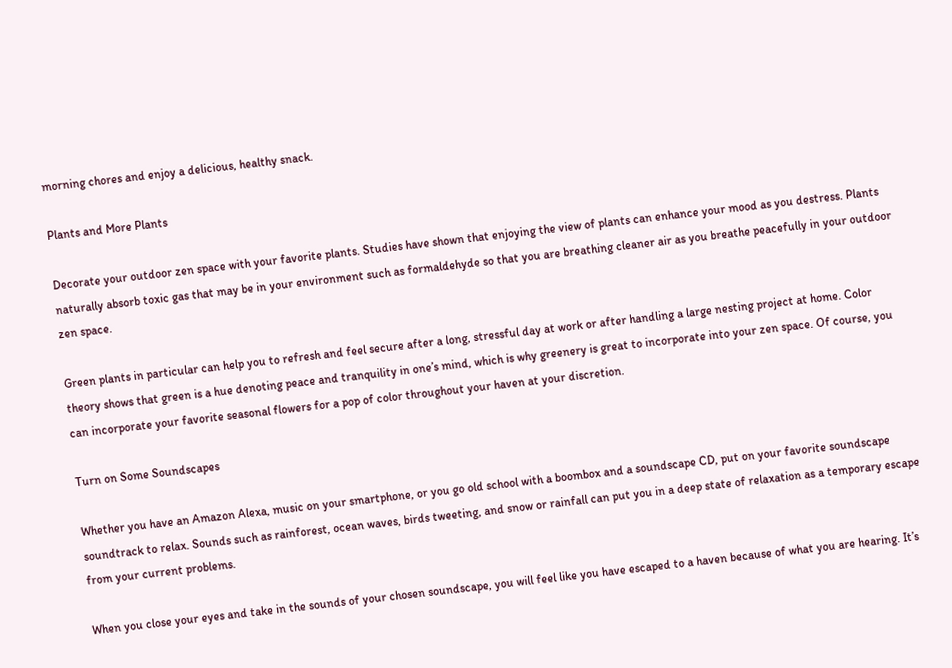morning chores and enjoy a delicious, healthy snack.

Plants and More Plants

Decorate your outdoor zen space with your favorite plants. Studies have shown that enjoying the view of plants can enhance your mood as you destress. Plants naturally absorb toxic gas that may be in your environment such as formaldehyde so that you are breathing cleaner air as you breathe peacefully in your outdoor zen space.

Green plants in particular can help you to refresh and feel secure after a long, stressful day at work or after handling a large nesting project at home. Color theory shows that green is a hue denoting peace and tranquility in one’s mind, which is why greenery is great to incorporate into your zen space. Of course, you can incorporate your favorite seasonal flowers for a pop of color throughout your haven at your discretion.

Turn on Some Soundscapes

Whether you have an Amazon Alexa, music on your smartphone, or you go old school with a boombox and a soundscape CD, put on your favorite soundscape soundtrack to relax. Sounds such as rainforest, ocean waves, birds tweeting, and snow or rainfall can put you in a deep state of relaxation as a temporary escape from your current problems.

When you close your eyes and take in the sounds of your chosen soundscape, you will feel like you have escaped to a haven because of what you are hearing. It’s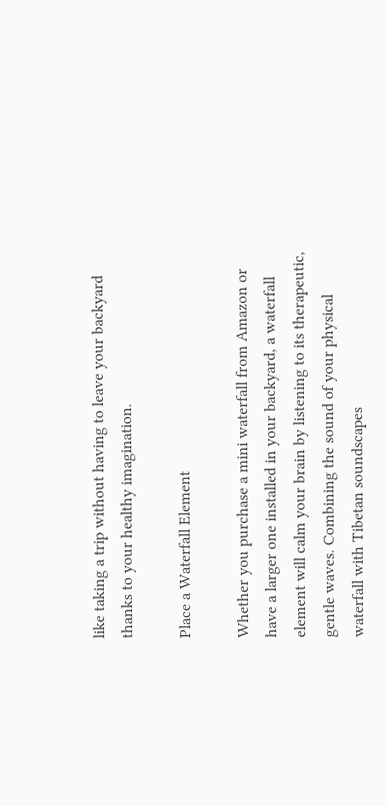like taking a trip without having to leave your backyard thanks to your healthy imagination.

Place a Waterfall Element

Whether you purchase a mini waterfall from Amazon or have a larger one installed in your backyard, a waterfall element will calm your brain by listening to its therapeutic, gentle waves. Combining the sound of your physical waterfall with Tibetan soundscapes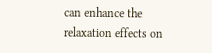can enhance the relaxation effects on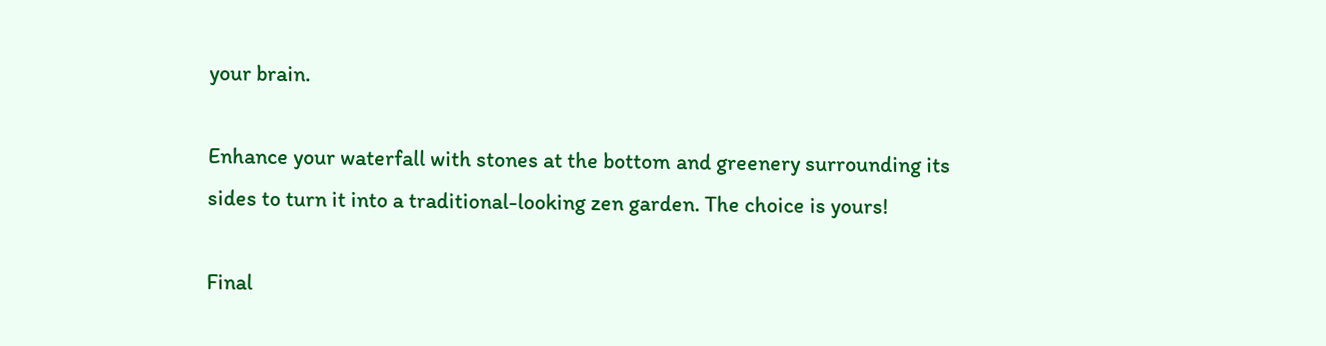your brain.

Enhance your waterfall with stones at the bottom and greenery surrounding its sides to turn it into a traditional-looking zen garden. The choice is yours!

Final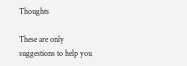Thoughts

These are only suggestions to help you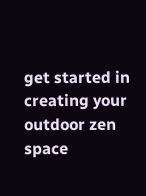get started in creating your outdoor zen space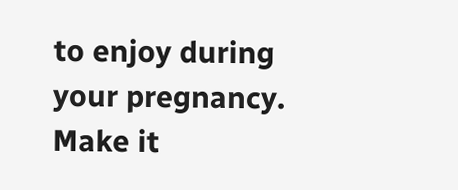to enjoy during your pregnancy. Make it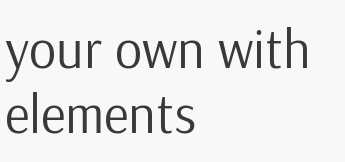your own with elements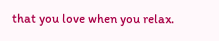that you love when you relax.